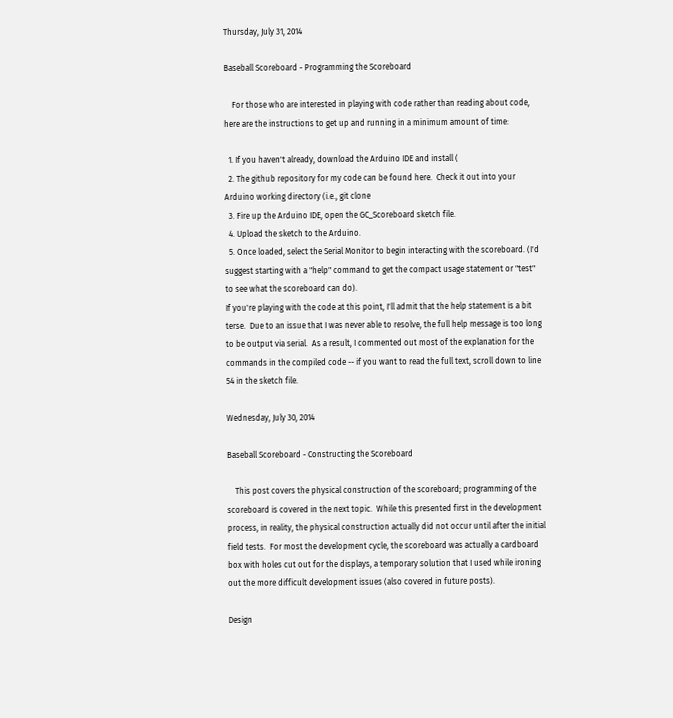Thursday, July 31, 2014

Baseball Scoreboard - Programming the Scoreboard

    For those who are interested in playing with code rather than reading about code, here are the instructions to get up and running in a minimum amount of time:

  1. If you haven't already, download the Arduino IDE and install (
  2. The github repository for my code can be found here.  Check it out into your Arduino working directory (i.e., git clone
  3. Fire up the Arduino IDE, open the GC_Scoreboard sketch file.
  4. Upload the sketch to the Arduino.
  5. Once loaded, select the Serial Monitor to begin interacting with the scoreboard. (I'd suggest starting with a "help" command to get the compact usage statement or "test" to see what the scoreboard can do).
If you're playing with the code at this point, I'll admit that the help statement is a bit terse.  Due to an issue that I was never able to resolve, the full help message is too long to be output via serial.  As a result, I commented out most of the explanation for the commands in the compiled code -- if you want to read the full text, scroll down to line 54 in the sketch file.

Wednesday, July 30, 2014

Baseball Scoreboard - Constructing the Scoreboard

    This post covers the physical construction of the scoreboard; programming of the scoreboard is covered in the next topic.  While this presented first in the development process, in reality, the physical construction actually did not occur until after the initial field tests.  For most the development cycle, the scoreboard was actually a cardboard box with holes cut out for the displays, a temporary solution that I used while ironing out the more difficult development issues (also covered in future posts).

Design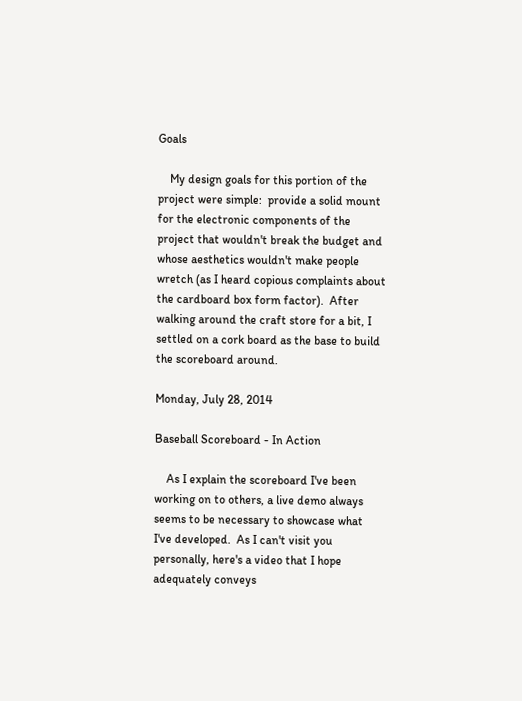Goals

    My design goals for this portion of the project were simple:  provide a solid mount for the electronic components of the project that wouldn't break the budget and whose aesthetics wouldn't make people wretch (as I heard copious complaints about the cardboard box form factor).  After walking around the craft store for a bit, I settled on a cork board as the base to build the scoreboard around.

Monday, July 28, 2014

Baseball Scoreboard - In Action

    As I explain the scoreboard I've been working on to others, a live demo always seems to be necessary to showcase what I've developed.  As I can't visit you personally, here's a video that I hope adequately conveys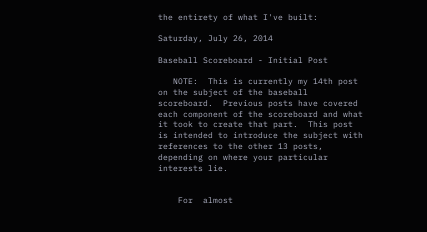the entirety of what I've built:

Saturday, July 26, 2014

Baseball Scoreboard - Initial Post

   NOTE:  This is currently my 14th post on the subject of the baseball scoreboard.  Previous posts have covered each component of the scoreboard and what it took to create that part.  This post is intended to introduce the subject with references to the other 13 posts, depending on where your particular interests lie.


    For  almost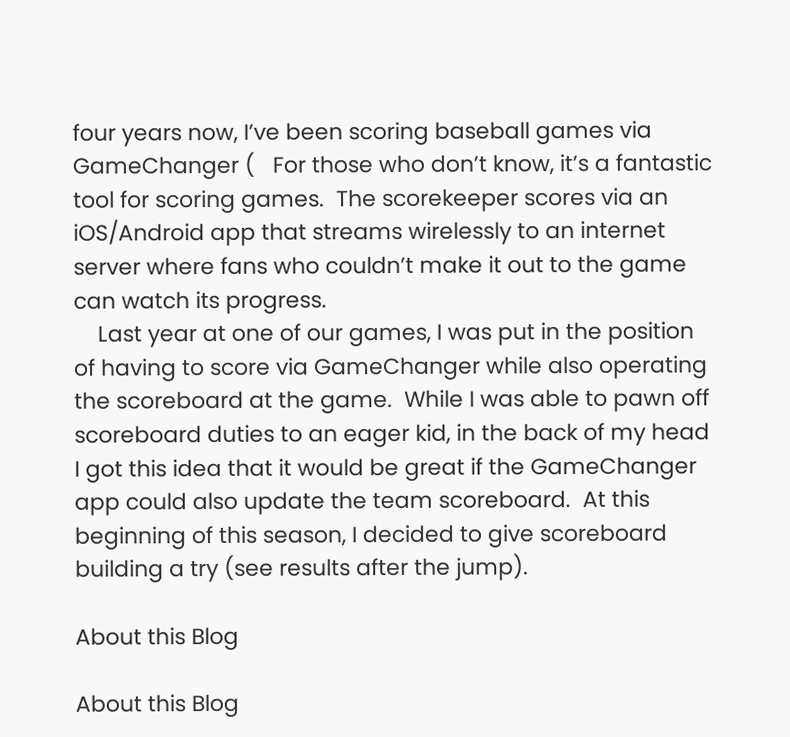four years now, I’ve been scoring baseball games via GameChanger (   For those who don’t know, it’s a fantastic tool for scoring games.  The scorekeeper scores via an iOS/Android app that streams wirelessly to an internet server where fans who couldn’t make it out to the game can watch its progress.
    Last year at one of our games, I was put in the position of having to score via GameChanger while also operating the scoreboard at the game.  While I was able to pawn off scoreboard duties to an eager kid, in the back of my head I got this idea that it would be great if the GameChanger app could also update the team scoreboard.  At this beginning of this season, I decided to give scoreboard building a try (see results after the jump).

About this Blog

About this Blog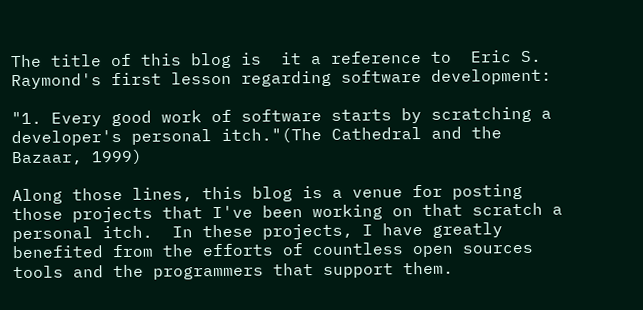The title of this blog is  it a reference to  Eric S. Raymond's first lesson regarding software development:

"1. Every good work of software starts by scratching a developer's personal itch."(The Cathedral and the Bazaar, 1999)

Along those lines, this blog is a venue for posting those projects that I've been working on that scratch a personal itch.  In these projects, I have greatly benefited from the efforts of countless open sources tools and the programmers that support them.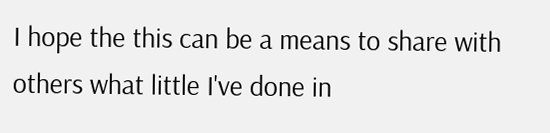I hope the this can be a means to share with others what little I've done in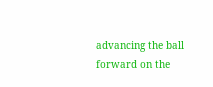advancing the ball forward on the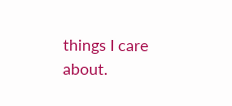things I care about.